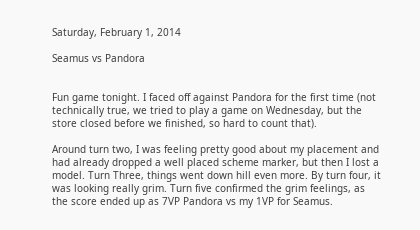Saturday, February 1, 2014

Seamus vs Pandora


Fun game tonight. I faced off against Pandora for the first time (not technically true, we tried to play a game on Wednesday, but the store closed before we finished, so hard to count that).

Around turn two, I was feeling pretty good about my placement and had already dropped a well placed scheme marker, but then I lost a model. Turn Three, things went down hill even more. By turn four, it was looking really grim. Turn five confirmed the grim feelings, as the score ended up as 7VP Pandora vs my 1VP for Seamus.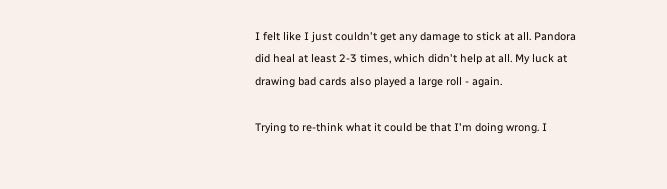I felt like I just couldn't get any damage to stick at all. Pandora did heal at least 2-3 times, which didn't help at all. My luck at drawing bad cards also played a large roll - again.

Trying to re-think what it could be that I'm doing wrong. I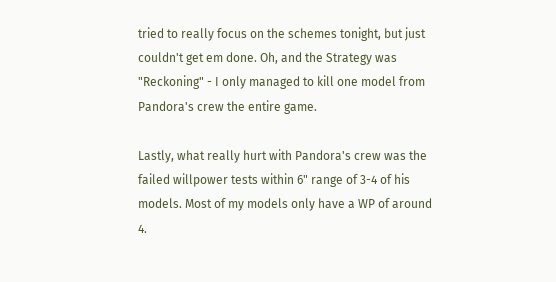tried to really focus on the schemes tonight, but just couldn't get em done. Oh, and the Strategy was "Reckoning" - I only managed to kill one model from Pandora's crew the entire game.

Lastly, what really hurt with Pandora's crew was the failed willpower tests within 6" range of 3-4 of his models. Most of my models only have a WP of around 4.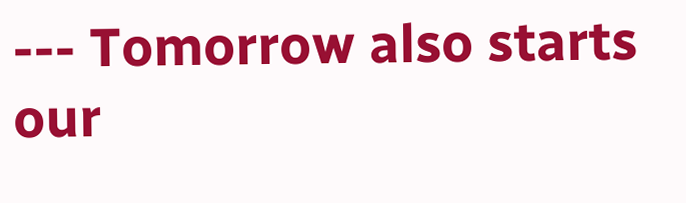--- Tomorrow also starts our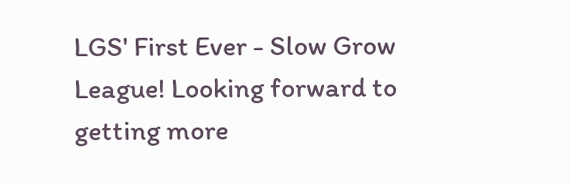LGS' First Ever - Slow Grow League! Looking forward to getting more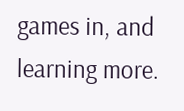games in, and learning more.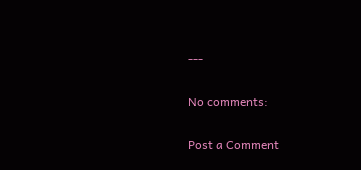---

No comments:

Post a Comment